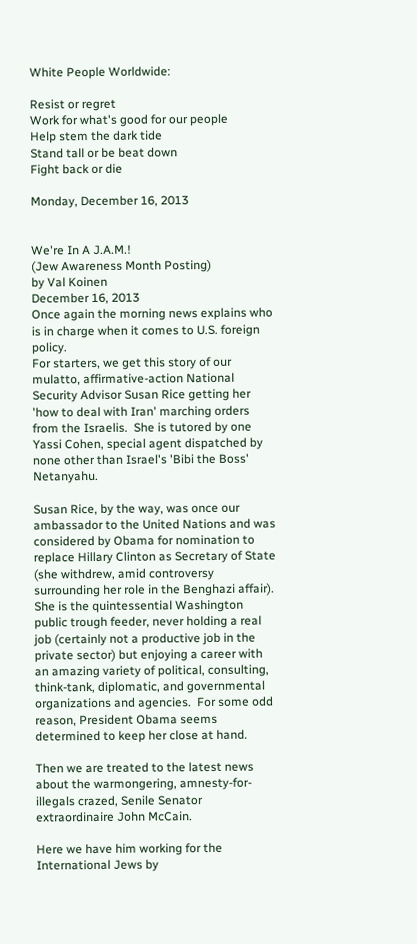White People Worldwide:

Resist or regret
Work for what's good for our people
Help stem the dark tide
Stand tall or be beat down
Fight back or die

Monday, December 16, 2013


We're In A J.A.M.!
(Jew Awareness Month Posting)
by Val Koinen
December 16, 2013
Once again the morning news explains who is in charge when it comes to U.S. foreign policy.
For starters, we get this story of our mulatto, affirmative-action National Security Advisor Susan Rice getting her 'how to deal with Iran' marching orders from the Israelis.  She is tutored by one Yassi Cohen, special agent dispatched by none other than Israel's 'Bibi the Boss' Netanyahu.

Susan Rice, by the way, was once our ambassador to the United Nations and was considered by Obama for nomination to replace Hillary Clinton as Secretary of State (she withdrew, amid controversy surrounding her role in the Benghazi affair).  She is the quintessential Washington public trough feeder, never holding a real job (certainly not a productive job in the private sector) but enjoying a career with an amazing variety of political, consulting, think-tank, diplomatic, and governmental organizations and agencies.  For some odd reason, President Obama seems determined to keep her close at hand.

Then we are treated to the latest news about the warmongering, amnesty-for-illegals crazed, Senile Senator extraordinaire John McCain.

Here we have him working for the International Jews by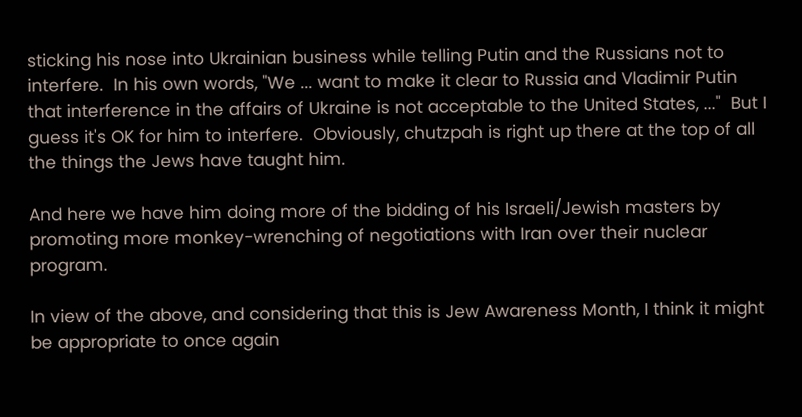sticking his nose into Ukrainian business while telling Putin and the Russians not to interfere.  In his own words, "We ... want to make it clear to Russia and Vladimir Putin that interference in the affairs of Ukraine is not acceptable to the United States, ..."  But I guess it's OK for him to interfere.  Obviously, chutzpah is right up there at the top of all the things the Jews have taught him.

And here we have him doing more of the bidding of his Israeli/Jewish masters by promoting more monkey-wrenching of negotiations with Iran over their nuclear program.

In view of the above, and considering that this is Jew Awareness Month, I think it might be appropriate to once again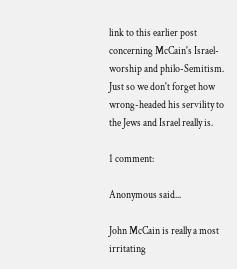link to this earlier post concerning McCain's Israel-worship and philo-Semitism. Just so we don't forget how wrong-headed his servility to the Jews and Israel really is.

1 comment:

Anonymous said...

John McCain is really a most irritating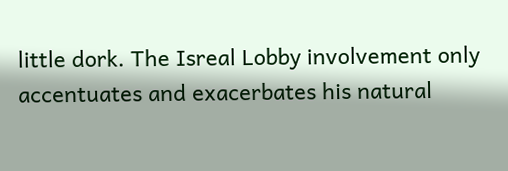little dork. The Isreal Lobby involvement only accentuates and exacerbates his natural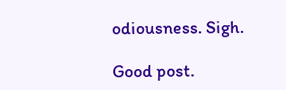odiousness. Sigh.

Good post.